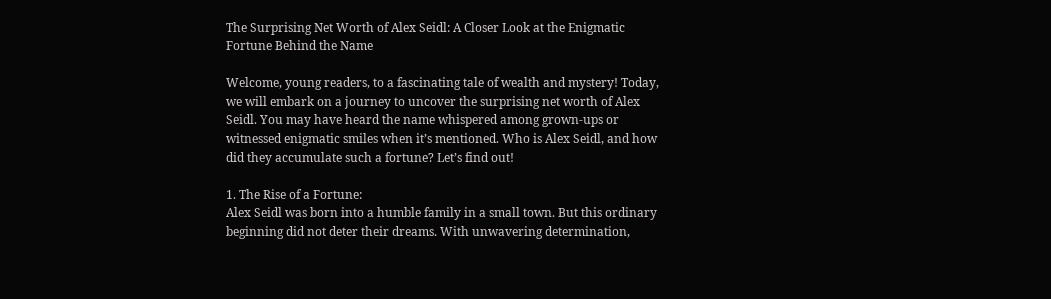The Surprising Net Worth of Alex Seidl: A Closer Look at the Enigmatic Fortune Behind the Name

Welcome, young readers, to a fascinating tale of wealth and mystery! Today, we will embark on a journey to uncover the surprising net worth of Alex Seidl. You may have heard the name whispered among grown-ups or witnessed enigmatic smiles when it’s mentioned. Who is Alex Seidl, and how did they accumulate such a fortune? Let’s find out!

1. The Rise of a Fortune:
Alex Seidl was born into a humble family in a small town. But this ordinary beginning did not deter their dreams. With unwavering determination,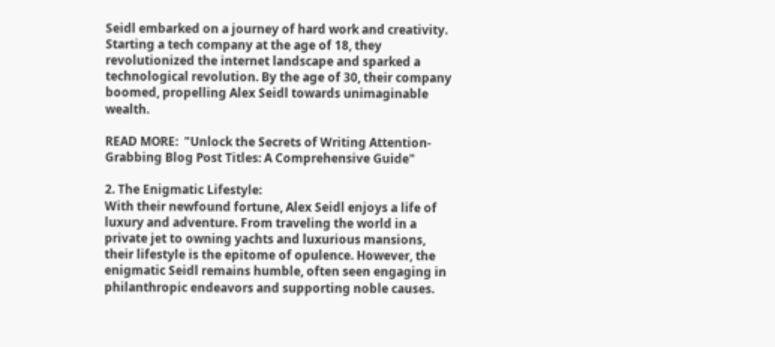Seidl embarked on a journey of hard work and creativity. Starting a tech company at the age of 18, they revolutionized the internet landscape and sparked a technological revolution. By the age of 30, their company boomed, propelling Alex Seidl towards unimaginable wealth.

READ MORE:  "Unlock the Secrets of Writing Attention-Grabbing Blog Post Titles: A Comprehensive Guide"

2. The Enigmatic Lifestyle:
With their newfound fortune, Alex Seidl enjoys a life of luxury and adventure. From traveling the world in a private jet to owning yachts and luxurious mansions, their lifestyle is the epitome of opulence. However, the enigmatic Seidl remains humble, often seen engaging in philanthropic endeavors and supporting noble causes.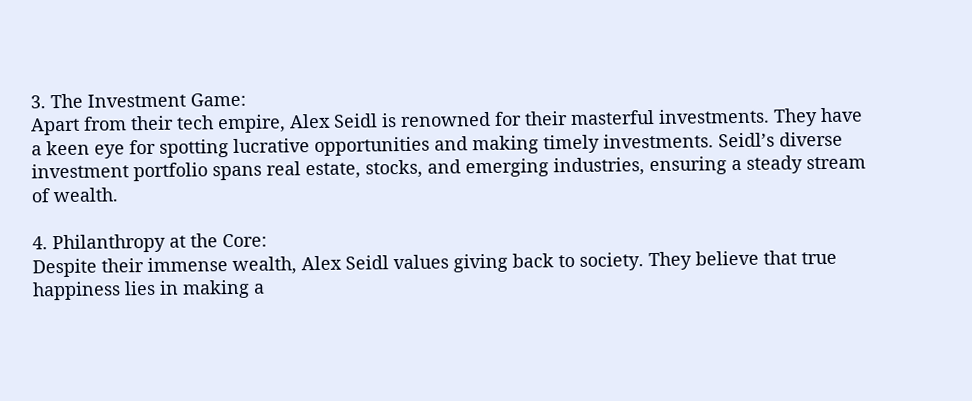3. The Investment Game:
Apart from their tech empire, Alex Seidl is renowned for their masterful investments. They have a keen eye for spotting lucrative opportunities and making timely investments. Seidl’s diverse investment portfolio spans real estate, stocks, and emerging industries, ensuring a steady stream of wealth.

4. Philanthropy at the Core:
Despite their immense wealth, Alex Seidl values giving back to society. They believe that true happiness lies in making a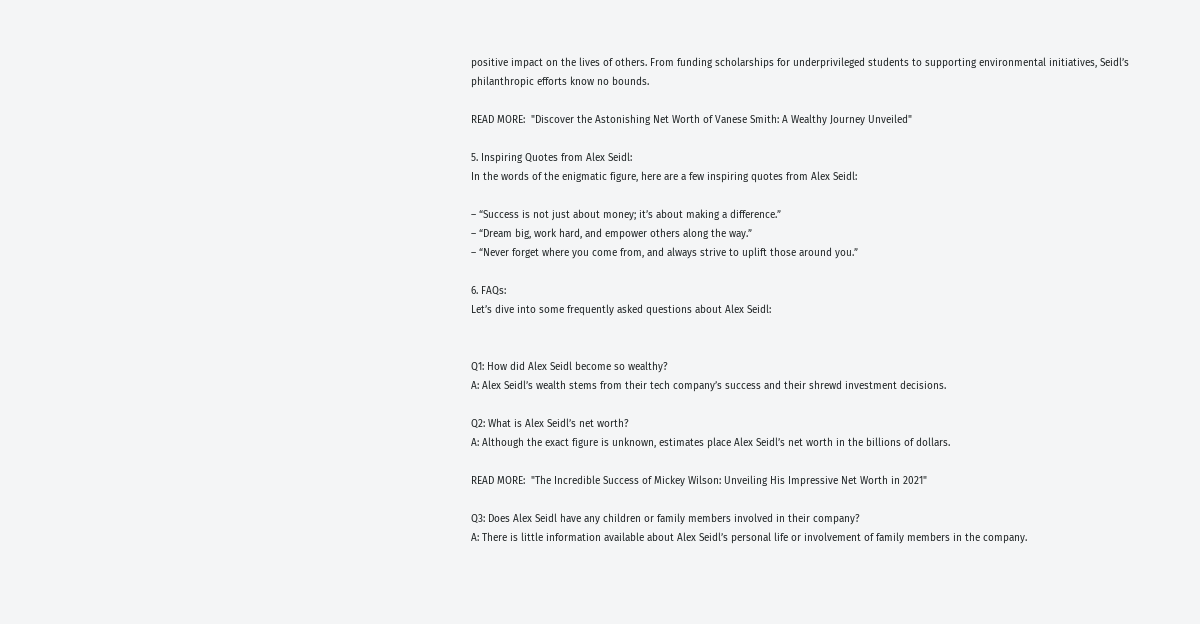positive impact on the lives of others. From funding scholarships for underprivileged students to supporting environmental initiatives, Seidl’s philanthropic efforts know no bounds.

READ MORE:  "Discover the Astonishing Net Worth of Vanese Smith: A Wealthy Journey Unveiled"

5. Inspiring Quotes from Alex Seidl:
In the words of the enigmatic figure, here are a few inspiring quotes from Alex Seidl:

– “Success is not just about money; it’s about making a difference.”
– “Dream big, work hard, and empower others along the way.”
– “Never forget where you come from, and always strive to uplift those around you.”

6. FAQs:
Let’s dive into some frequently asked questions about Alex Seidl:


Q1: How did Alex Seidl become so wealthy?
A: Alex Seidl’s wealth stems from their tech company’s success and their shrewd investment decisions.

Q2: What is Alex Seidl’s net worth?
A: Although the exact figure is unknown, estimates place Alex Seidl’s net worth in the billions of dollars.

READ MORE:  "The Incredible Success of Mickey Wilson: Unveiling His Impressive Net Worth in 2021"

Q3: Does Alex Seidl have any children or family members involved in their company?
A: There is little information available about Alex Seidl’s personal life or involvement of family members in the company.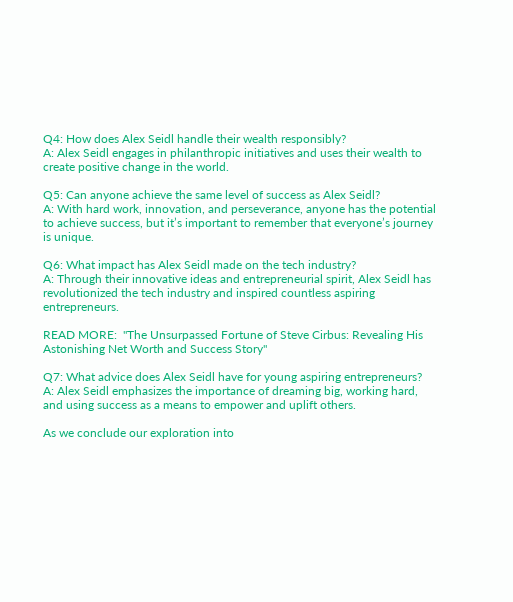Q4: How does Alex Seidl handle their wealth responsibly?
A: Alex Seidl engages in philanthropic initiatives and uses their wealth to create positive change in the world.

Q5: Can anyone achieve the same level of success as Alex Seidl?
A: With hard work, innovation, and perseverance, anyone has the potential to achieve success, but it’s important to remember that everyone’s journey is unique.

Q6: What impact has Alex Seidl made on the tech industry?
A: Through their innovative ideas and entrepreneurial spirit, Alex Seidl has revolutionized the tech industry and inspired countless aspiring entrepreneurs.

READ MORE:  "The Unsurpassed Fortune of Steve Cirbus: Revealing His Astonishing Net Worth and Success Story"

Q7: What advice does Alex Seidl have for young aspiring entrepreneurs?
A: Alex Seidl emphasizes the importance of dreaming big, working hard, and using success as a means to empower and uplift others.

As we conclude our exploration into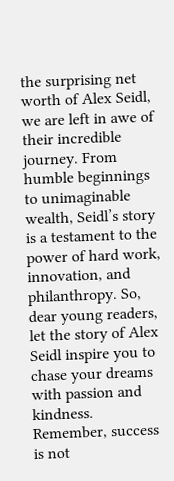the surprising net worth of Alex Seidl, we are left in awe of their incredible journey. From humble beginnings to unimaginable wealth, Seidl’s story is a testament to the power of hard work, innovation, and philanthropy. So, dear young readers, let the story of Alex Seidl inspire you to chase your dreams with passion and kindness. Remember, success is not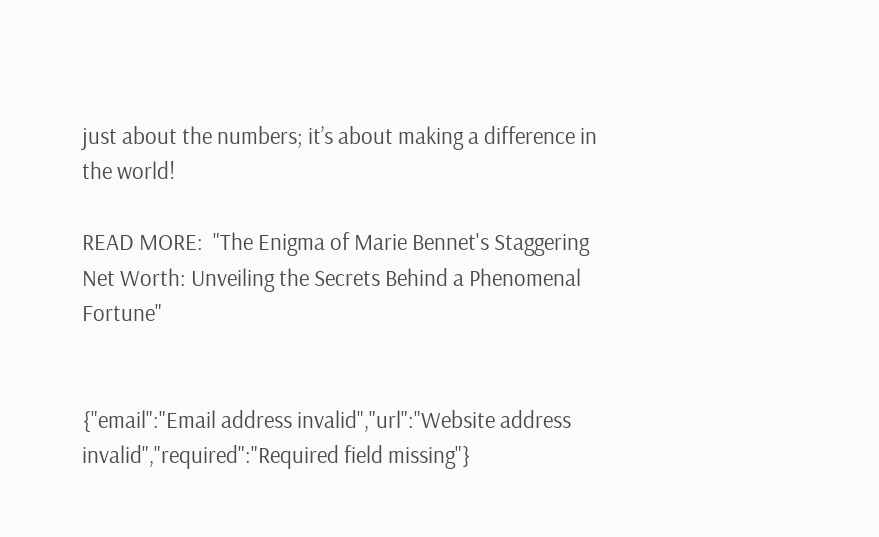just about the numbers; it’s about making a difference in the world!

READ MORE:  "The Enigma of Marie Bennet's Staggering Net Worth: Unveiling the Secrets Behind a Phenomenal Fortune"


{"email":"Email address invalid","url":"Website address invalid","required":"Required field missing"}